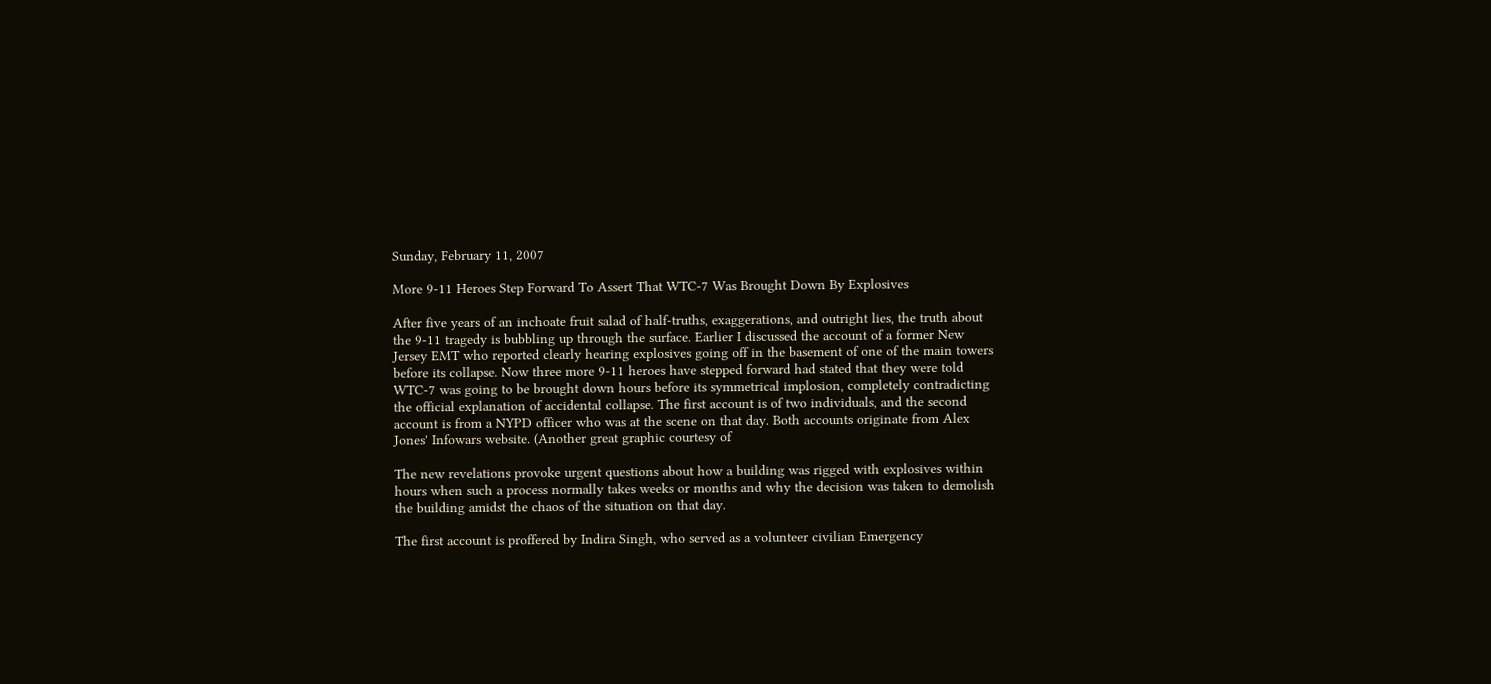Sunday, February 11, 2007

More 9-11 Heroes Step Forward To Assert That WTC-7 Was Brought Down By Explosives

After five years of an inchoate fruit salad of half-truths, exaggerations, and outright lies, the truth about the 9-11 tragedy is bubbling up through the surface. Earlier I discussed the account of a former New Jersey EMT who reported clearly hearing explosives going off in the basement of one of the main towers before its collapse. Now three more 9-11 heroes have stepped forward had stated that they were told WTC-7 was going to be brought down hours before its symmetrical implosion, completely contradicting the official explanation of accidental collapse. The first account is of two individuals, and the second account is from a NYPD officer who was at the scene on that day. Both accounts originate from Alex Jones' Infowars website. (Another great graphic courtesy of

The new revelations provoke urgent questions about how a building was rigged with explosives within hours when such a process normally takes weeks or months and why the decision was taken to demolish the building amidst the chaos of the situation on that day.

The first account is proffered by Indira Singh, who served as a volunteer civilian Emergency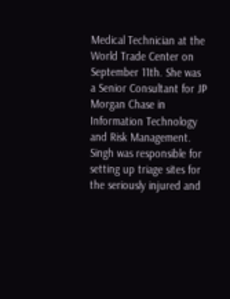Medical Technician at the World Trade Center on September 11th. She was a Senior Consultant for JP Morgan Chase in Information Technology and Risk Management. Singh was responsible for setting up triage sites for the seriously injured and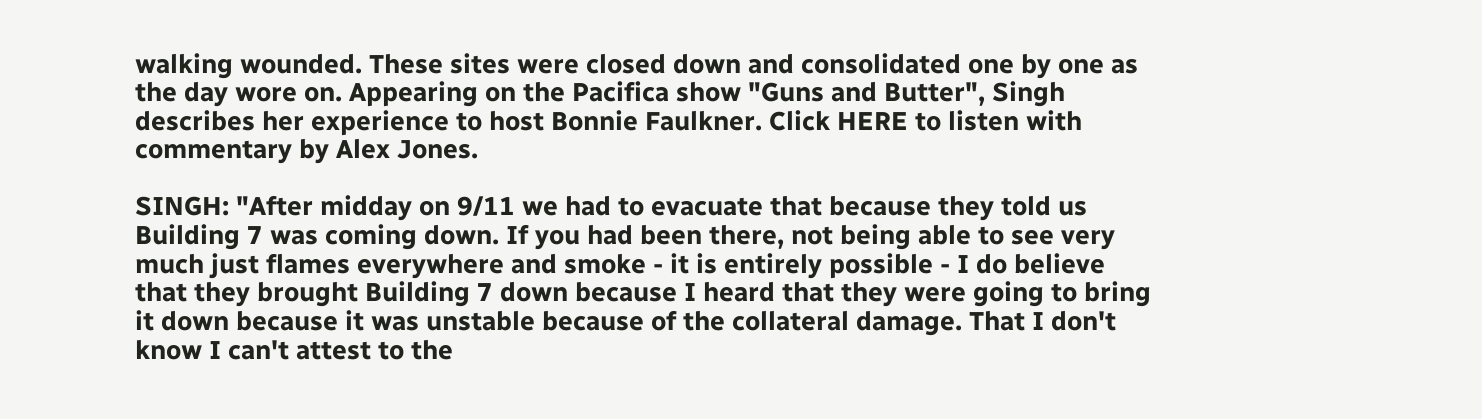walking wounded. These sites were closed down and consolidated one by one as the day wore on. Appearing on the Pacifica show "Guns and Butter", Singh describes her experience to host Bonnie Faulkner. Click HERE to listen with commentary by Alex Jones.

SINGH: "After midday on 9/11 we had to evacuate that because they told us Building 7 was coming down. If you had been there, not being able to see very much just flames everywhere and smoke - it is entirely possible - I do believe that they brought Building 7 down because I heard that they were going to bring it down because it was unstable because of the collateral damage. That I don't know I can't attest to the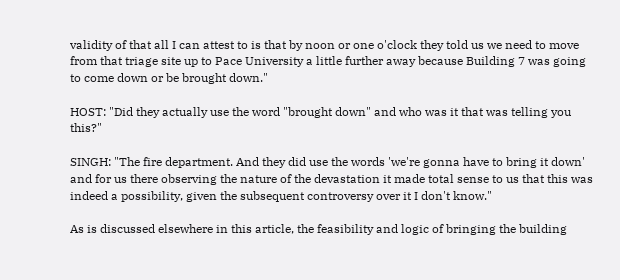validity of that all I can attest to is that by noon or one o'clock they told us we need to move from that triage site up to Pace University a little further away because Building 7 was going to come down or be brought down."

HOST: "Did they actually use the word "brought down" and who was it that was telling you this?"

SINGH: "The fire department. And they did use the words 'we're gonna have to bring it down' and for us there observing the nature of the devastation it made total sense to us that this was indeed a possibility, given the subsequent controversy over it I don't know."

As is discussed elsewhere in this article, the feasibility and logic of bringing the building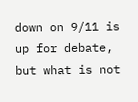down on 9/11 is up for debate, but what is not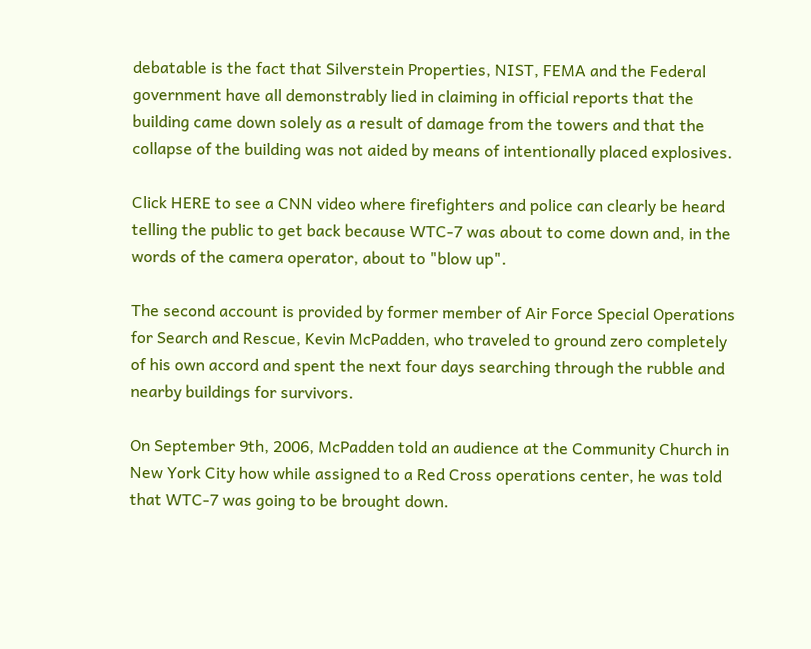debatable is the fact that Silverstein Properties, NIST, FEMA and the Federal government have all demonstrably lied in claiming in official reports that the building came down solely as a result of damage from the towers and that the collapse of the building was not aided by means of intentionally placed explosives.

Click HERE to see a CNN video where firefighters and police can clearly be heard telling the public to get back because WTC-7 was about to come down and, in the words of the camera operator, about to "blow up".

The second account is provided by former member of Air Force Special Operations for Search and Rescue, Kevin McPadden, who traveled to ground zero completely of his own accord and spent the next four days searching through the rubble and nearby buildings for survivors.

On September 9th, 2006, McPadden told an audience at the Community Church in New York City how while assigned to a Red Cross operations center, he was told that WTC-7 was going to be brought down.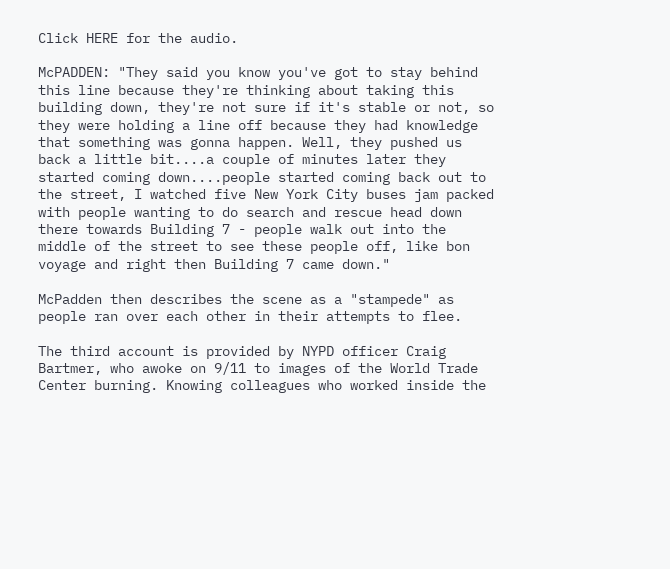Click HERE for the audio.

McPADDEN: "They said you know you've got to stay behind this line because they're thinking about taking this building down, they're not sure if it's stable or not, so they were holding a line off because they had knowledge that something was gonna happen. Well, they pushed us back a little bit....a couple of minutes later they started coming down....people started coming back out to the street, I watched five New York City buses jam packed with people wanting to do search and rescue head down there towards Building 7 - people walk out into the middle of the street to see these people off, like bon voyage and right then Building 7 came down."

McPadden then describes the scene as a "stampede" as people ran over each other in their attempts to flee.

The third account is provided by NYPD officer Craig Bartmer, who awoke on 9/11 to images of the World Trade Center burning. Knowing colleagues who worked inside the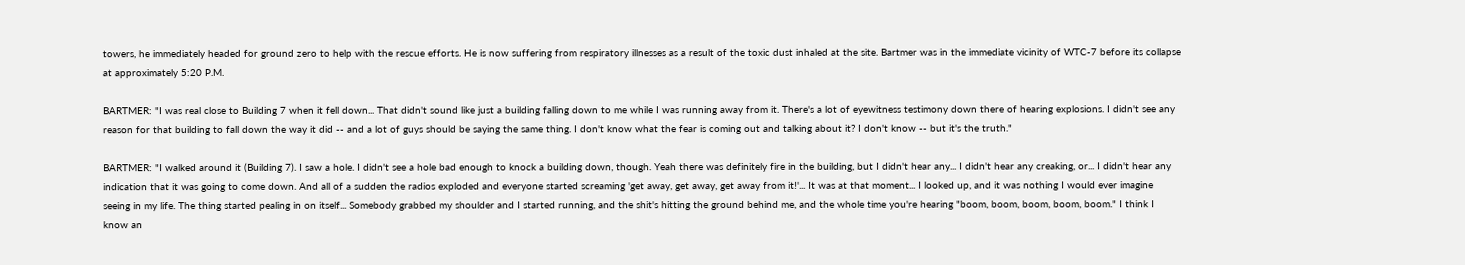towers, he immediately headed for ground zero to help with the rescue efforts. He is now suffering from respiratory illnesses as a result of the toxic dust inhaled at the site. Bartmer was in the immediate vicinity of WTC-7 before its collapse at approximately 5:20 P.M.

BARTMER: "I was real close to Building 7 when it fell down... That didn't sound like just a building falling down to me while I was running away from it. There's a lot of eyewitness testimony down there of hearing explosions. I didn't see any reason for that building to fall down the way it did -- and a lot of guys should be saying the same thing. I don't know what the fear is coming out and talking about it? I don't know -- but it's the truth."

BARTMER: "I walked around it (Building 7). I saw a hole. I didn't see a hole bad enough to knock a building down, though. Yeah there was definitely fire in the building, but I didn't hear any... I didn't hear any creaking, or... I didn't hear any indication that it was going to come down. And all of a sudden the radios exploded and everyone started screaming 'get away, get away, get away from it!'... It was at that moment... I looked up, and it was nothing I would ever imagine seeing in my life. The thing started pealing in on itself... Somebody grabbed my shoulder and I started running, and the shit's hitting the ground behind me, and the whole time you're hearing "boom, boom, boom, boom, boom." I think I know an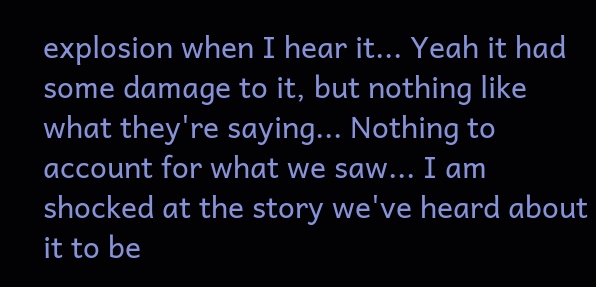explosion when I hear it... Yeah it had some damage to it, but nothing like what they're saying... Nothing to account for what we saw... I am shocked at the story we've heard about it to be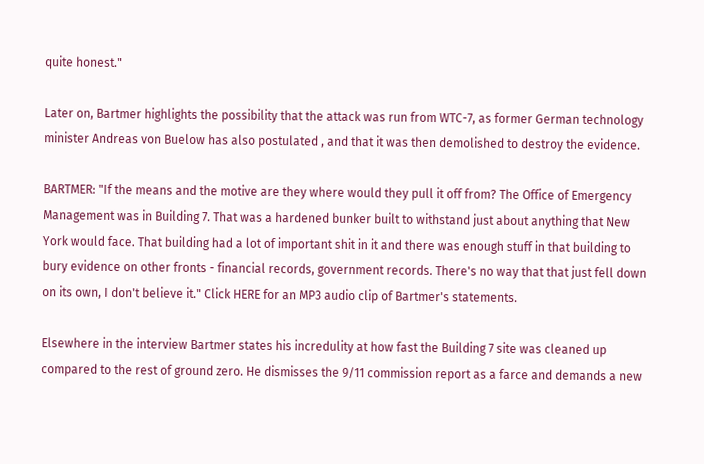quite honest."

Later on, Bartmer highlights the possibility that the attack was run from WTC-7, as former German technology minister Andreas von Buelow has also postulated , and that it was then demolished to destroy the evidence.

BARTMER: "If the means and the motive are they where would they pull it off from? The Office of Emergency Management was in Building 7. That was a hardened bunker built to withstand just about anything that New York would face. That building had a lot of important shit in it and there was enough stuff in that building to bury evidence on other fronts - financial records, government records. There's no way that that just fell down on its own, I don't believe it." Click HERE for an MP3 audio clip of Bartmer's statements.

Elsewhere in the interview Bartmer states his incredulity at how fast the Building 7 site was cleaned up compared to the rest of ground zero. He dismisses the 9/11 commission report as a farce and demands a new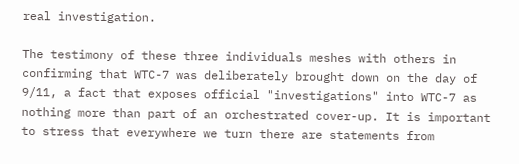real investigation.

The testimony of these three individuals meshes with others in confirming that WTC-7 was deliberately brought down on the day of 9/11, a fact that exposes official "investigations" into WTC-7 as nothing more than part of an orchestrated cover-up. It is important to stress that everywhere we turn there are statements from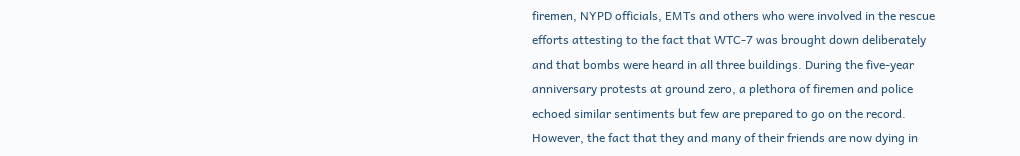firemen, NYPD officials, EMTs and others who were involved in the rescue efforts attesting to the fact that WTC-7 was brought down deliberately and that bombs were heard in all three buildings. During the five-year anniversary protests at ground zero, a plethora of firemen and police echoed similar sentiments but few are prepared to go on the record. However, the fact that they and many of their friends are now dying in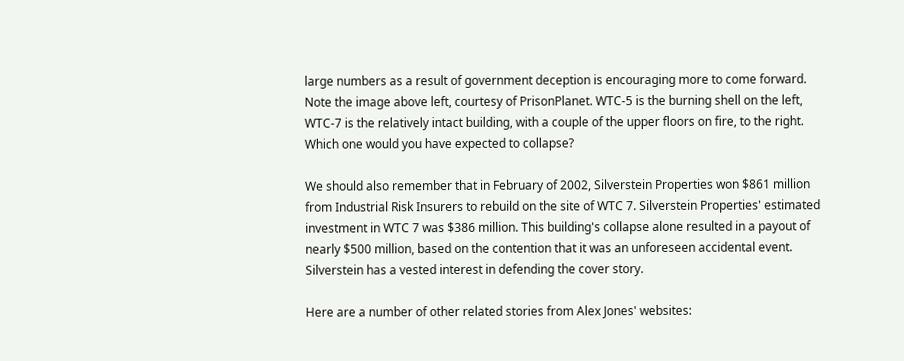large numbers as a result of government deception is encouraging more to come forward. Note the image above left, courtesy of PrisonPlanet. WTC-5 is the burning shell on the left, WTC-7 is the relatively intact building, with a couple of the upper floors on fire, to the right. Which one would you have expected to collapse?

We should also remember that in February of 2002, Silverstein Properties won $861 million from Industrial Risk Insurers to rebuild on the site of WTC 7. Silverstein Properties' estimated investment in WTC 7 was $386 million. This building's collapse alone resulted in a payout of nearly $500 million, based on the contention that it was an unforeseen accidental event. Silverstein has a vested interest in defending the cover story.

Here are a number of other related stories from Alex Jones' websites: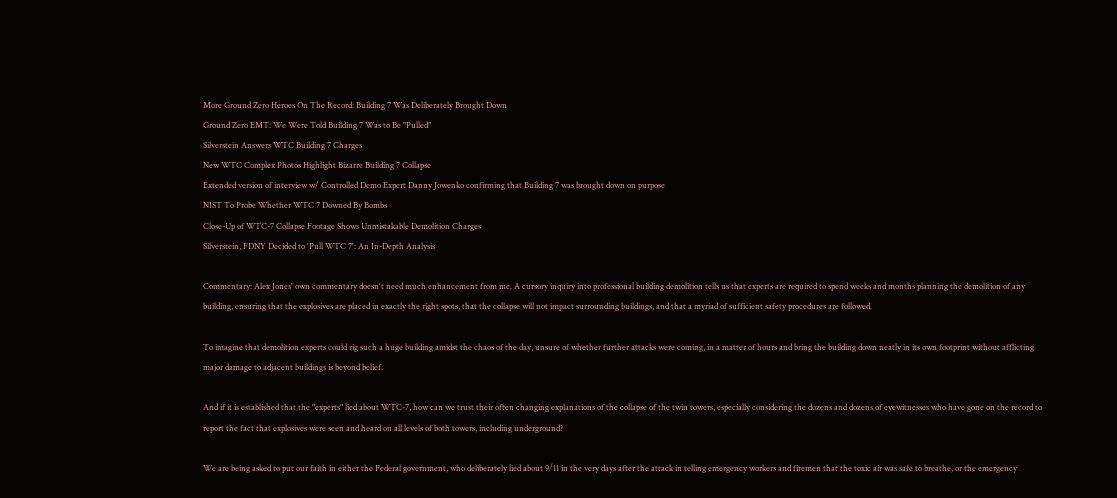More Ground Zero Heroes On The Record: Building 7 Was Deliberately Brought Down
Ground Zero EMT: We Were Told Building 7 Was to Be "Pulled"
Silverstein Answers WTC Building 7 Charges
New WTC Complex Photos Highlight Bizarre Building 7 Collapse
Extended version of interview w/ Controlled Demo Expert Danny Jowenko confirming that Building 7 was brought down on purpose
NIST To Probe Whether WTC 7 Downed By Bombs
Close-Up of WTC-7 Collapse Footage Shows Unmistakable Demolition Charges
Silverstein, FDNY Decided to 'Pull WTC 7': An In-Depth Analysis

Commentary: Alex Jones' own commentary doesn't need much enhancement from me. A cursory inquiry into professional building demolition tells us that experts are required to spend weeks and months planning the demolition of any building, ensuring that the explosives are placed in exactly the right spots, that the collapse will not impact surrounding buildings, and that a myriad of sufficient safety procedures are followed.

To imagine that demolition experts could rig such a huge building amidst the chaos of the day, unsure of whether further attacks were coming, in a matter of hours and bring the building down neatly in its own footprint without afflicting major damage to adjacent buildings is beyond belief.

And if it is established that the "experts" lied about WTC-7, how can we trust their often changing explanations of the collapse of the twin towers, especially considering the dozens and dozens of eyewitnesses who have gone on the record to report the fact that explosives were seen and heard on all levels of both towers, including underground?

We are being asked to put our faith in either the Federal government, who deliberately lied about 9/11 in the very days after the attack in telling emergency workers and firemen that the toxic air was safe to breathe, or the emergency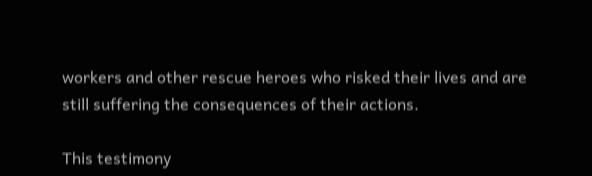workers and other rescue heroes who risked their lives and are still suffering the consequences of their actions.

This testimony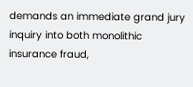demands an immediate grand jury inquiry into both monolithic insurance fraud,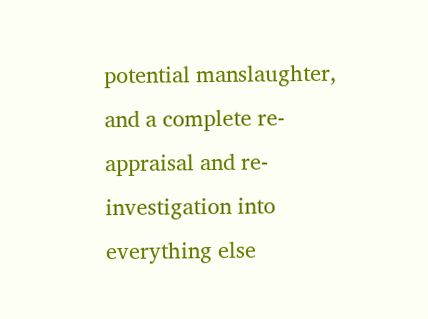potential manslaughter, and a complete re-appraisal and re-investigation into everything else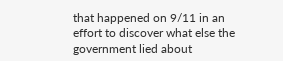that happened on 9/11 in an effort to discover what else the government lied about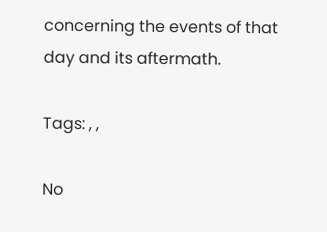concerning the events of that day and its aftermath.

Tags: , ,

No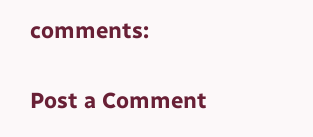comments:

Post a Comment